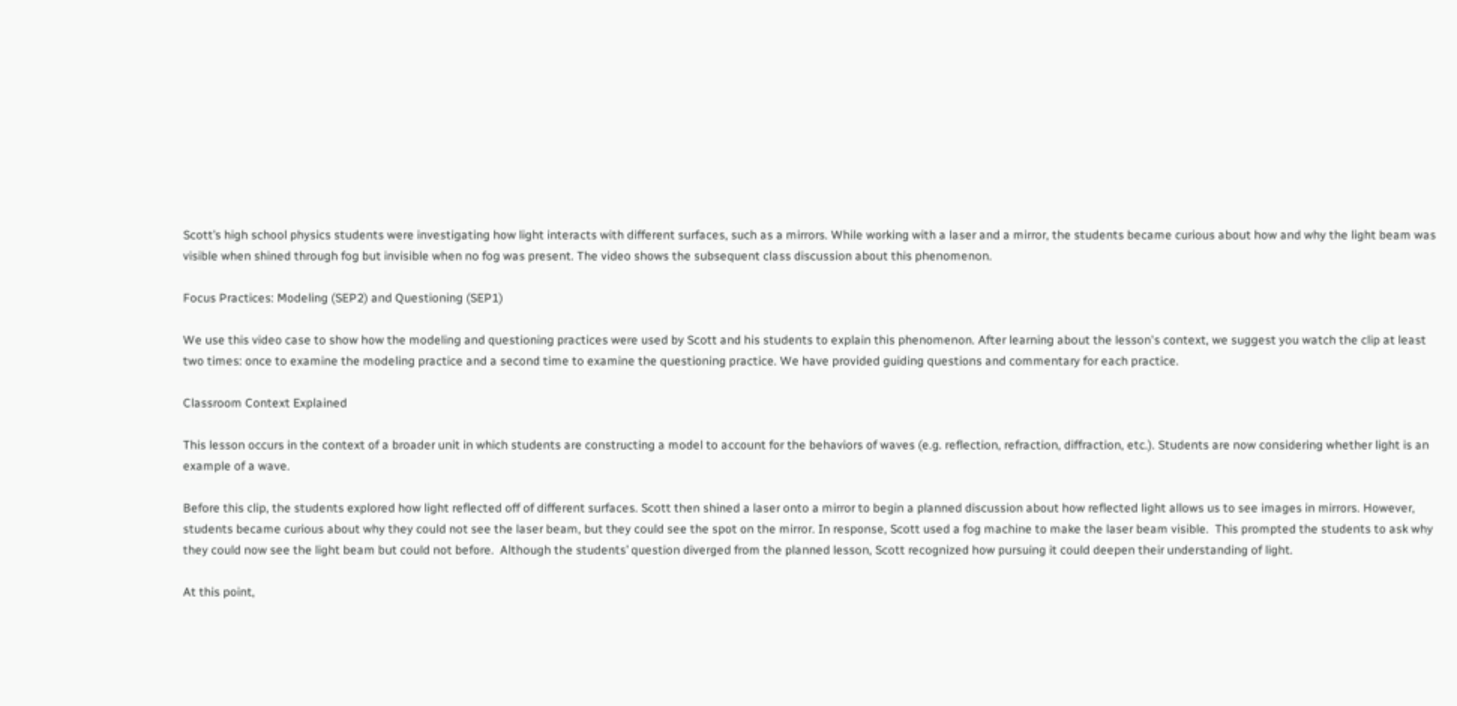Scott’s high school physics students were investigating how light interacts with different surfaces, such as a mirrors. While working with a laser and a mirror, the students became curious about how and why the light beam was visible when shined through fog but invisible when no fog was present. The video shows the subsequent class discussion about this phenomenon.

Focus Practices: Modeling (SEP2) and Questioning (SEP1)

We use this video case to show how the modeling and questioning practices were used by Scott and his students to explain this phenomenon. After learning about the lesson's context, we suggest you watch the clip at least two times: once to examine the modeling practice and a second time to examine the questioning practice. We have provided guiding questions and commentary for each practice.

Classroom Context Explained

This lesson occurs in the context of a broader unit in which students are constructing a model to account for the behaviors of waves (e.g. reflection, refraction, diffraction, etc.). Students are now considering whether light is an example of a wave.

Before this clip, the students explored how light reflected off of different surfaces. Scott then shined a laser onto a mirror to begin a planned discussion about how reflected light allows us to see images in mirrors. However, students became curious about why they could not see the laser beam, but they could see the spot on the mirror. In response, Scott used a fog machine to make the laser beam visible.  This prompted the students to ask why they could now see the light beam but could not before.  Although the students’ question diverged from the planned lesson, Scott recognized how pursuing it could deepen their understanding of light.

At this point,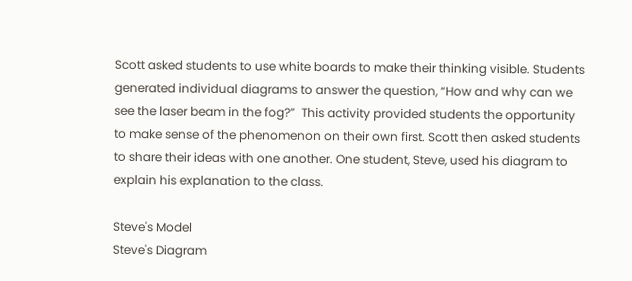Scott asked students to use white boards to make their thinking visible. Students generated individual diagrams to answer the question, “How and why can we see the laser beam in the fog?”  This activity provided students the opportunity to make sense of the phenomenon on their own first. Scott then asked students to share their ideas with one another. One student, Steve, used his diagram to explain his explanation to the class.

Steve's Model
Steve's Diagram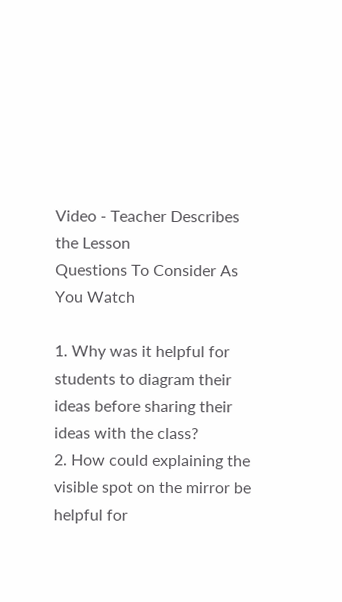Video - Teacher Describes the Lesson
Questions To Consider As You Watch

1. Why was it helpful for students to diagram their ideas before sharing their ideas with the class?
2. How could explaining the visible spot on the mirror be helpful for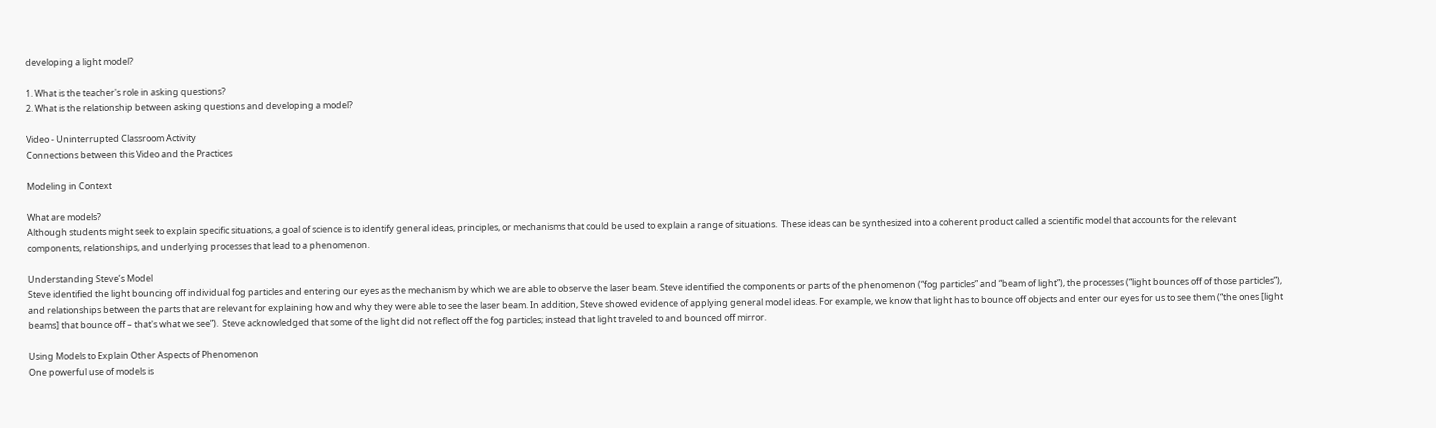developing a light model?

1. What is the teacher's role in asking questions?
2. What is the relationship between asking questions and developing a model?

Video - Uninterrupted Classroom Activity
Connections between this Video and the Practices

Modeling in Context

What are models?
Although students might seek to explain specific situations, a goal of science is to identify general ideas, principles, or mechanisms that could be used to explain a range of situations.  These ideas can be synthesized into a coherent product called a scientific model that accounts for the relevant components, relationships, and underlying processes that lead to a phenomenon.

Understanding Steve’s Model
Steve identified the light bouncing off individual fog particles and entering our eyes as the mechanism by which we are able to observe the laser beam. Steve identified the components or parts of the phenomenon (“fog particles” and “beam of light”), the processes (“light bounces off of those particles”), and relationships between the parts that are relevant for explaining how and why they were able to see the laser beam. In addition, Steve showed evidence of applying general model ideas. For example, we know that light has to bounce off objects and enter our eyes for us to see them (“the ones [light beams] that bounce off – that's what we see”).  Steve acknowledged that some of the light did not reflect off the fog particles; instead that light traveled to and bounced off mirror.

Using Models to Explain Other Aspects of Phenomenon
One powerful use of models is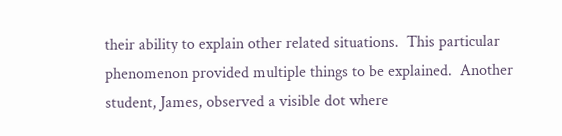their ability to explain other related situations.  This particular phenomenon provided multiple things to be explained.  Another student, James, observed a visible dot where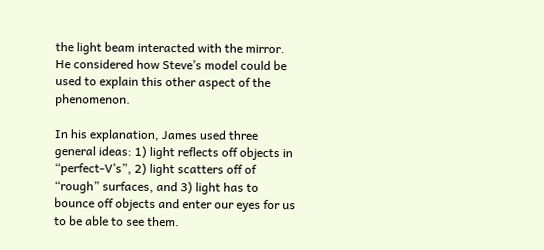the light beam interacted with the mirror.  He considered how Steve’s model could be used to explain this other aspect of the phenomenon.

In his explanation, James used three general ideas: 1) light reflects off objects in “perfect-V’s”, 2) light scatters off of “rough” surfaces, and 3) light has to bounce off objects and enter our eyes for us to be able to see them.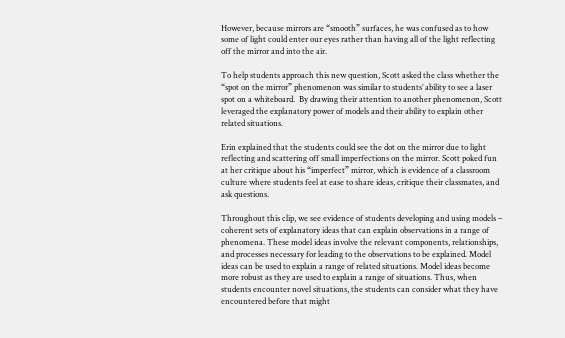However, because mirrors are “smooth” surfaces, he was confused as to how some of light could enter our eyes rather than having all of the light reflecting off the mirror and into the air.

To help students approach this new question, Scott asked the class whether the “spot on the mirror” phenomenon was similar to students’ ability to see a laser spot on a whiteboard.  By drawing their attention to another phenomenon, Scott leveraged the explanatory power of models and their ability to explain other related situations.

Erin explained that the students could see the dot on the mirror due to light reflecting and scattering off small imperfections on the mirror. Scott poked fun at her critique about his “imperfect” mirror, which is evidence of a classroom culture where students feel at ease to share ideas, critique their classmates, and ask questions.

Throughout this clip, we see evidence of students developing and using models – coherent sets of explanatory ideas that can explain observations in a range of phenomena. These model ideas involve the relevant components, relationships, and processes necessary for leading to the observations to be explained. Model ideas can be used to explain a range of related situations. Model ideas become more robust as they are used to explain a range of situations. Thus, when students encounter novel situations, the students can consider what they have encountered before that might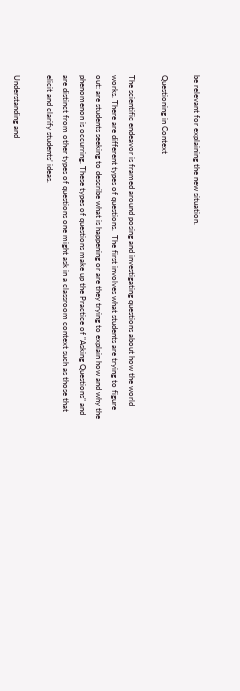be relevant for explaining the new situation.

Questioning in Context

The scientific endeavor is framed around posing and investigating questions about how the world works. There are different types of questions.  The first involves what students are trying to figure out: are students seeking to describe what is happening or are they trying to explain how and why the phenomenon is occurring. These types of questions make up the Practice of "Asking Questions" and are distinct from other types of questions one might ask in a classroom context such as those that elicit and clarify students’ ideas.

Understanding and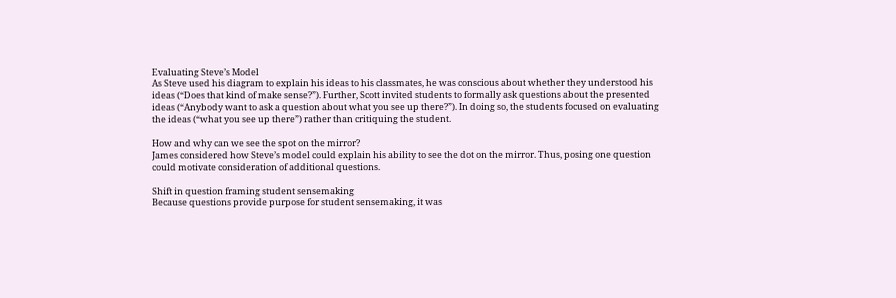Evaluating Steve’s Model
As Steve used his diagram to explain his ideas to his classmates, he was conscious about whether they understood his ideas (“Does that kind of make sense?”). Further, Scott invited students to formally ask questions about the presented ideas (“Anybody want to ask a question about what you see up there?”). In doing so, the students focused on evaluating the ideas (“what you see up there”) rather than critiquing the student.

How and why can we see the spot on the mirror?
James considered how Steve’s model could explain his ability to see the dot on the mirror. Thus, posing one question could motivate consideration of additional questions.

Shift in question framing student sensemaking
Because questions provide purpose for student sensemaking, it was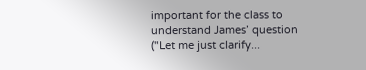important for the class to understand James’ question ("Let me just clarify...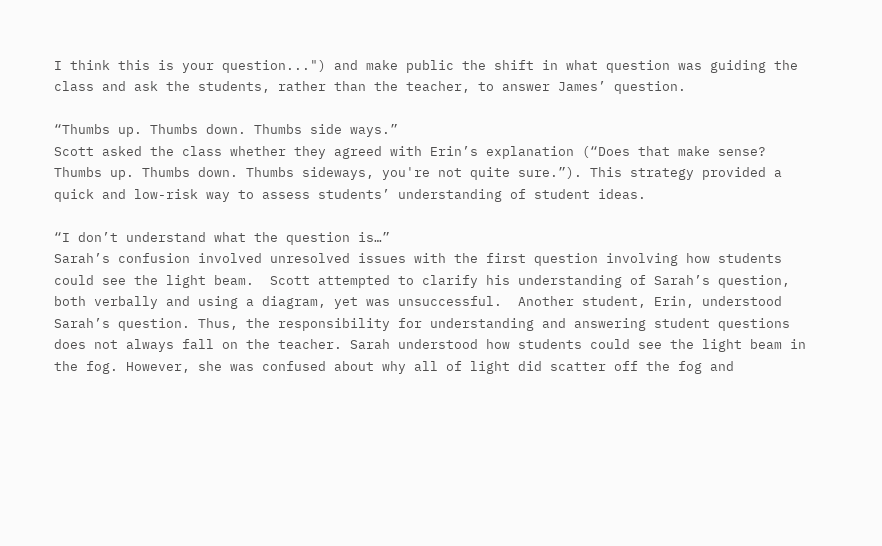I think this is your question...") and make public the shift in what question was guiding the class and ask the students, rather than the teacher, to answer James’ question.

“Thumbs up. Thumbs down. Thumbs side ways.”
Scott asked the class whether they agreed with Erin’s explanation (“Does that make sense?  Thumbs up. Thumbs down. Thumbs sideways, you're not quite sure.”). This strategy provided a quick and low-risk way to assess students’ understanding of student ideas.

“I don’t understand what the question is…”
Sarah’s confusion involved unresolved issues with the first question involving how students could see the light beam.  Scott attempted to clarify his understanding of Sarah’s question, both verbally and using a diagram, yet was unsuccessful.  Another student, Erin, understood Sarah’s question. Thus, the responsibility for understanding and answering student questions does not always fall on the teacher. Sarah understood how students could see the light beam in the fog. However, she was confused about why all of light did scatter off the fog and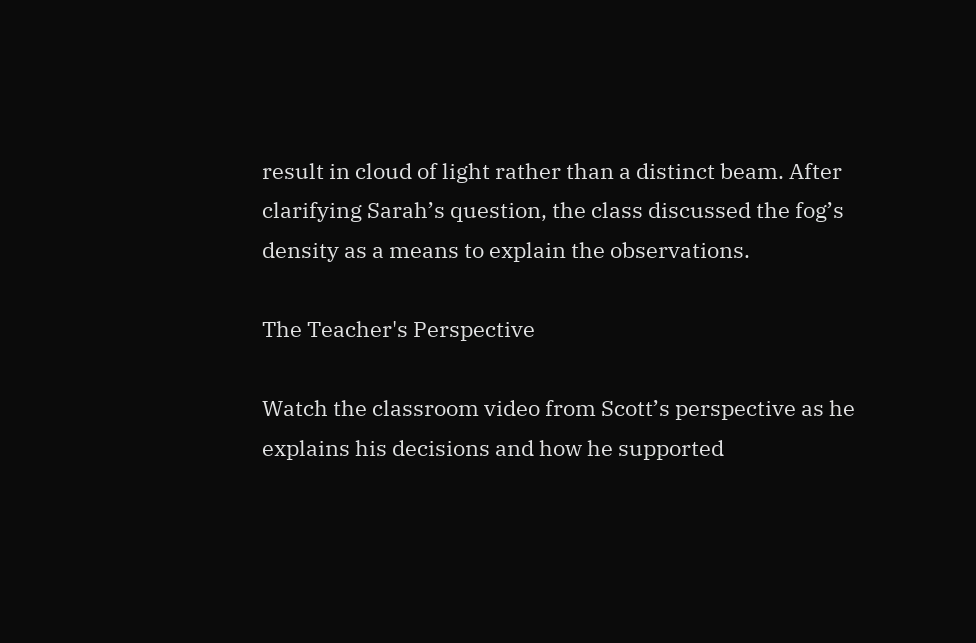result in cloud of light rather than a distinct beam. After clarifying Sarah’s question, the class discussed the fog’s density as a means to explain the observations.

The Teacher's Perspective

Watch the classroom video from Scott’s perspective as he explains his decisions and how he supported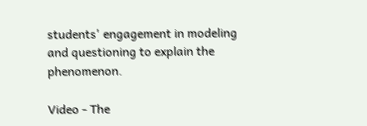students' engagement in modeling and questioning to explain the phenomenon.

Video - The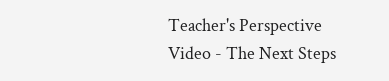Teacher's Perspective
Video - The Next Steps